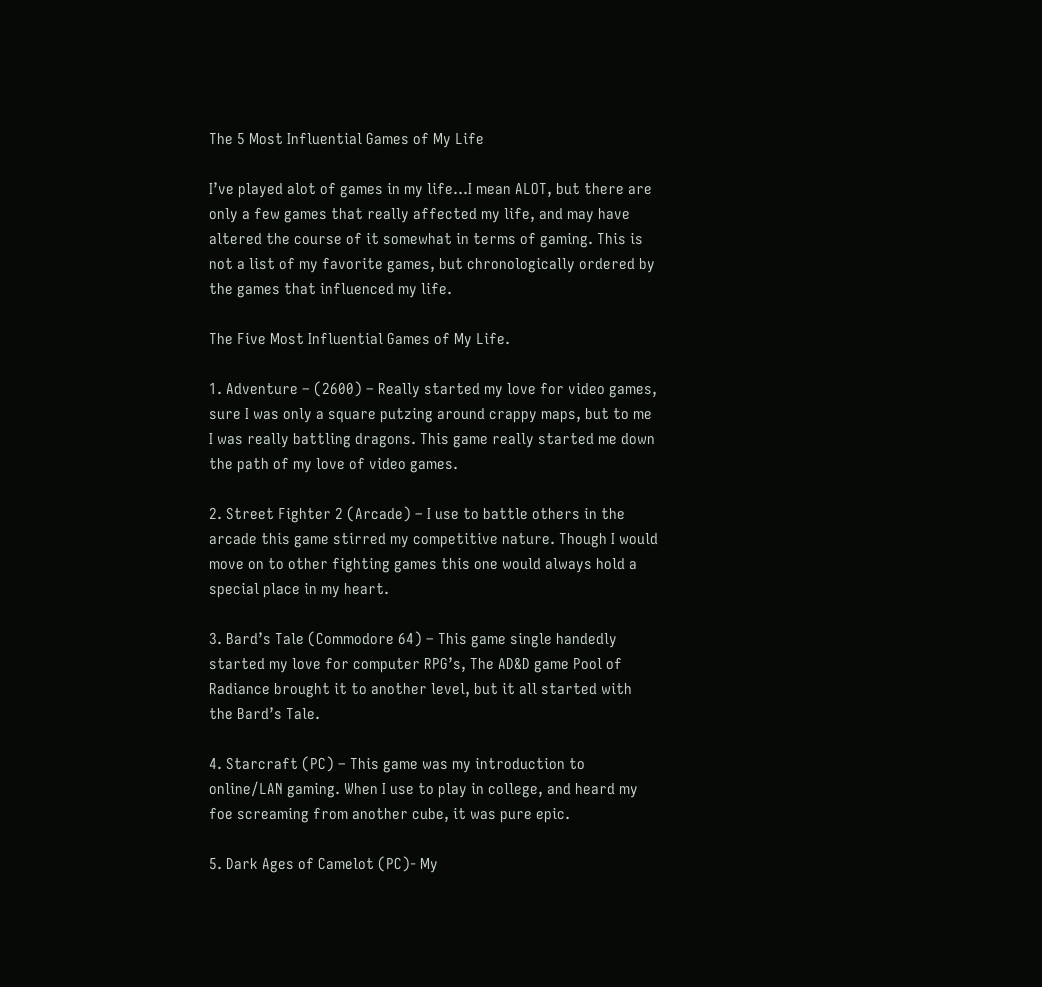The 5 Most Influential Games of My Life

I’ve played alot of games in my life…I mean ALOT, but there are only a few games that really affected my life, and may have altered the course of it somewhat in terms of gaming. This is not a list of my favorite games, but chronologically ordered by the games that influenced my life.

The Five Most Influential Games of My Life.

1. Adventure – (2600) – Really started my love for video games, sure I was only a square putzing around crappy maps, but to me I was really battling dragons. This game really started me down the path of my love of video games.

2. Street Fighter 2 (Arcade) – I use to battle others in the arcade this game stirred my competitive nature. Though I would move on to other fighting games this one would always hold a special place in my heart.

3. Bard’s Tale (Commodore 64) – This game single handedly started my love for computer RPG’s, The AD&D game Pool of Radiance brought it to another level, but it all started with the Bard’s Tale.

4. Starcraft (PC) – This game was my introduction to online/LAN gaming. When I use to play in college, and heard my foe screaming from another cube, it was pure epic.

5. Dark Ages of Camelot (PC)- My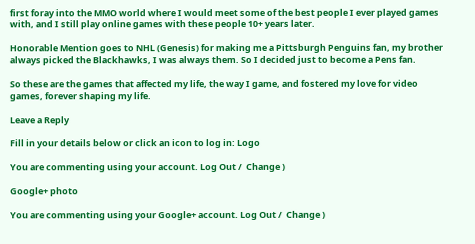first foray into the MMO world where I would meet some of the best people I ever played games with, and I still play online games with these people 10+ years later.

Honorable Mention goes to NHL (Genesis) for making me a Pittsburgh Penguins fan, my brother always picked the Blackhawks, I was always them. So I decided just to become a Pens fan.

So these are the games that affected my life, the way I game, and fostered my love for video games, forever shaping my life.

Leave a Reply

Fill in your details below or click an icon to log in: Logo

You are commenting using your account. Log Out /  Change )

Google+ photo

You are commenting using your Google+ account. Log Out /  Change )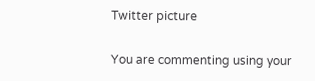Twitter picture

You are commenting using your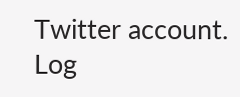Twitter account. Log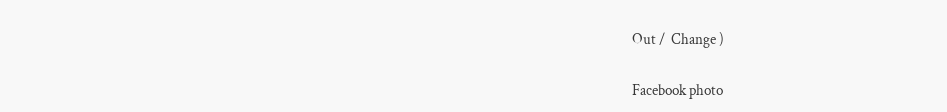Out /  Change )

Facebook photo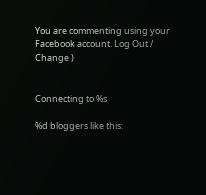You are commenting using your Facebook account. Log Out /  Change )


Connecting to %s

%d bloggers like this: